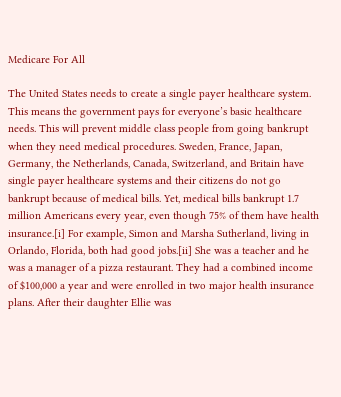Medicare For All

The United States needs to create a single payer healthcare system. This means the government pays for everyone’s basic healthcare needs. This will prevent middle class people from going bankrupt when they need medical procedures. Sweden, France, Japan, Germany, the Netherlands, Canada, Switzerland, and Britain have single payer healthcare systems and their citizens do not go bankrupt because of medical bills. Yet, medical bills bankrupt 1.7 million Americans every year, even though 75% of them have health insurance.[i] For example, Simon and Marsha Sutherland, living in Orlando, Florida, both had good jobs.[ii] She was a teacher and he was a manager of a pizza restaurant. They had a combined income of $100,000 a year and were enrolled in two major health insurance plans. After their daughter Ellie was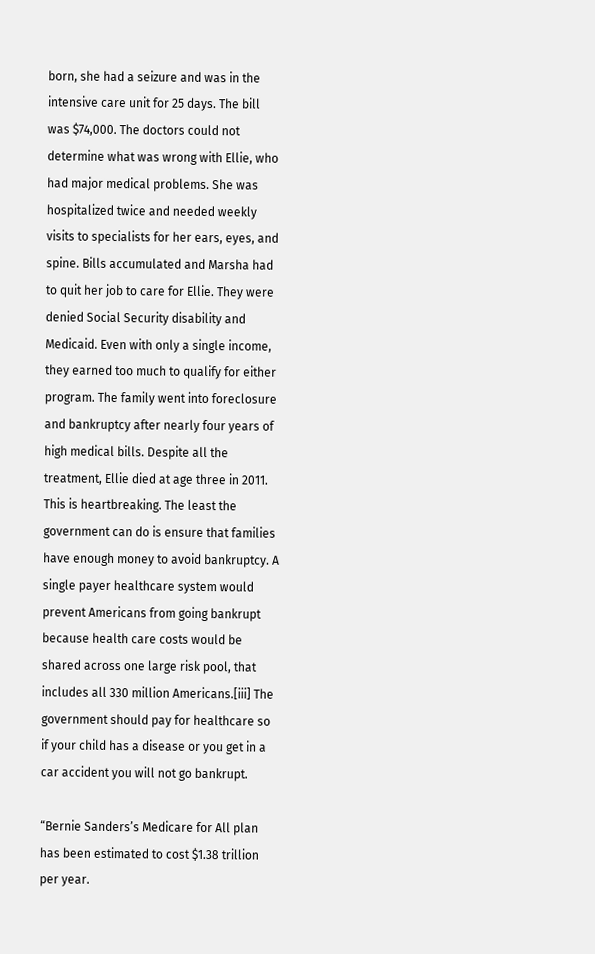born, she had a seizure and was in the intensive care unit for 25 days. The bill was $74,000. The doctors could not determine what was wrong with Ellie, who had major medical problems. She was hospitalized twice and needed weekly visits to specialists for her ears, eyes, and spine. Bills accumulated and Marsha had to quit her job to care for Ellie. They were denied Social Security disability and Medicaid. Even with only a single income, they earned too much to qualify for either program. The family went into foreclosure and bankruptcy after nearly four years of high medical bills. Despite all the treatment, Ellie died at age three in 2011. This is heartbreaking. The least the government can do is ensure that families have enough money to avoid bankruptcy. A single payer healthcare system would prevent Americans from going bankrupt because health care costs would be shared across one large risk pool, that includes all 330 million Americans.[iii] The government should pay for healthcare so if your child has a disease or you get in a car accident you will not go bankrupt.

“Bernie Sanders’s Medicare for All plan has been estimated to cost $1.38 trillion per year.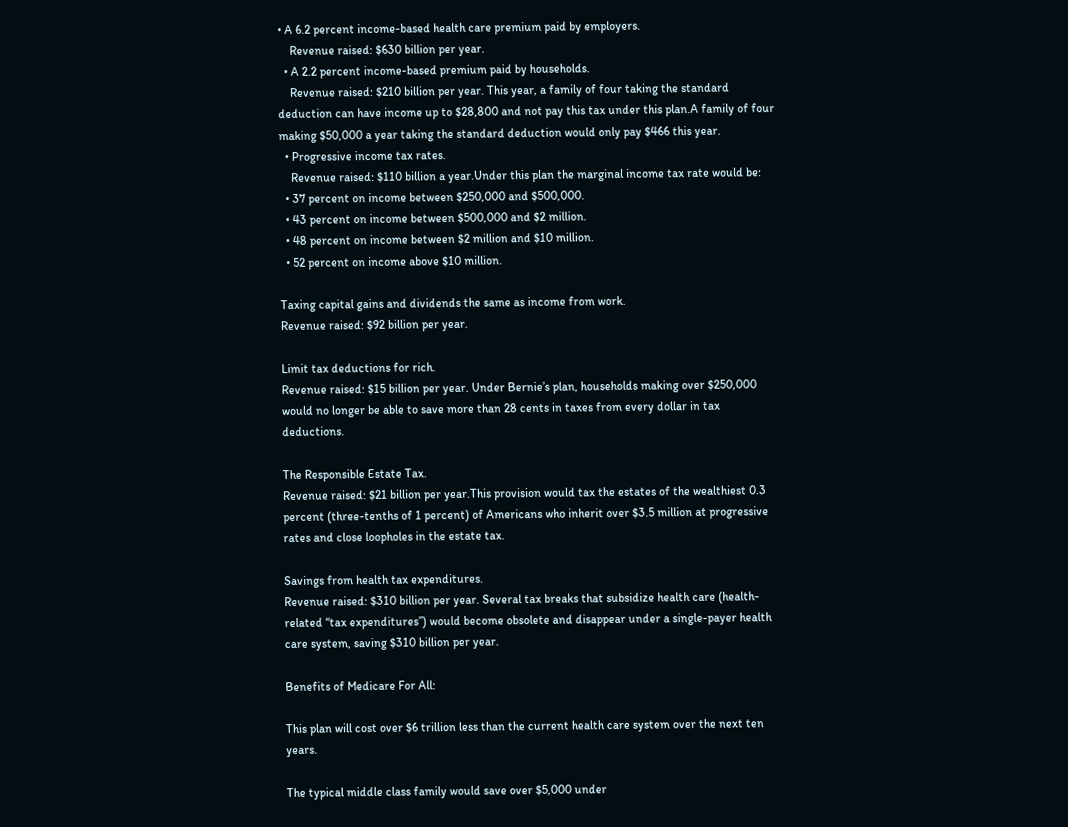• A 6.2 percent income-based health care premium paid by employers.
    Revenue raised: $630 billion per year.
  • A 2.2 percent income-based premium paid by households.
    Revenue raised: $210 billion per year. This year, a family of four taking the standard deduction can have income up to $28,800 and not pay this tax under this plan.A family of four making $50,000 a year taking the standard deduction would only pay $466 this year.
  • Progressive income tax rates.
    Revenue raised: $110 billion a year.Under this plan the marginal income tax rate would be:
  • 37 percent on income between $250,000 and $500,000.
  • 43 percent on income between $500,000 and $2 million.
  • 48 percent on income between $2 million and $10 million.
  • 52 percent on income above $10 million.

Taxing capital gains and dividends the same as income from work.
Revenue raised: $92 billion per year.

Limit tax deductions for rich.
Revenue raised: $15 billion per year. Under Bernie’s plan, households making over $250,000 would no longer be able to save more than 28 cents in taxes from every dollar in tax deductions.

The Responsible Estate Tax.
Revenue raised: $21 billion per year.This provision would tax the estates of the wealthiest 0.3 percent (three-tenths of 1 percent) of Americans who inherit over $3.5 million at progressive rates and close loopholes in the estate tax.

Savings from health tax expenditures.
Revenue raised: $310 billion per year. Several tax breaks that subsidize health care (health-related “tax expenditures”) would become obsolete and disappear under a single-payer health care system, saving $310 billion per year.

Benefits of Medicare For All:

This plan will cost over $6 trillion less than the current health care system over the next ten years.

The typical middle class family would save over $5,000 under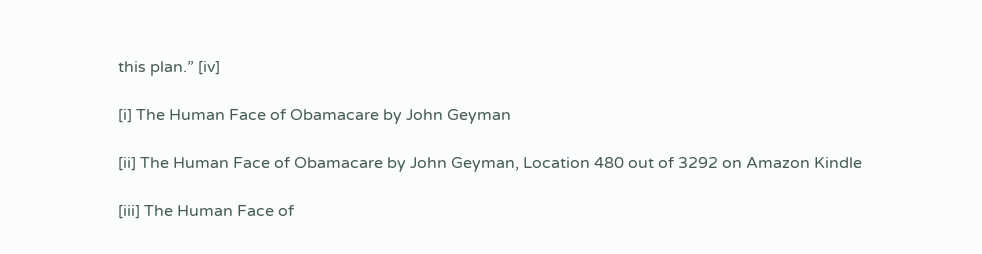this plan.” [iv]

[i] The Human Face of Obamacare by John Geyman

[ii] The Human Face of Obamacare by John Geyman, Location 480 out of 3292 on Amazon Kindle

[iii] The Human Face of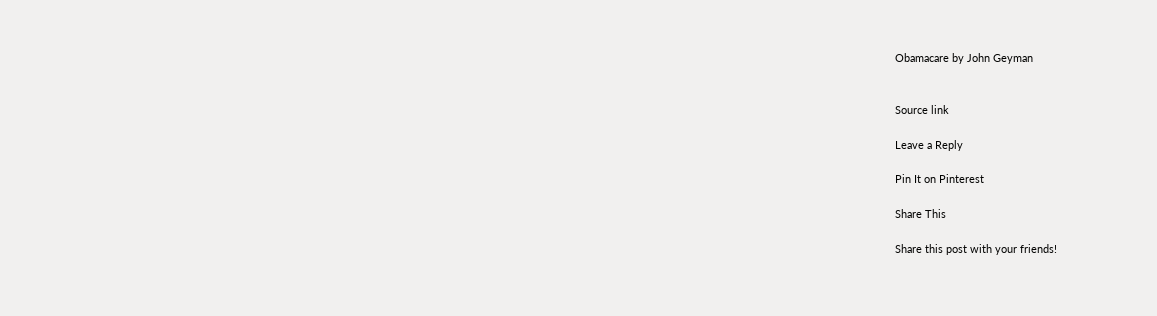Obamacare by John Geyman


Source link

Leave a Reply

Pin It on Pinterest

Share This

Share this post with your friends!